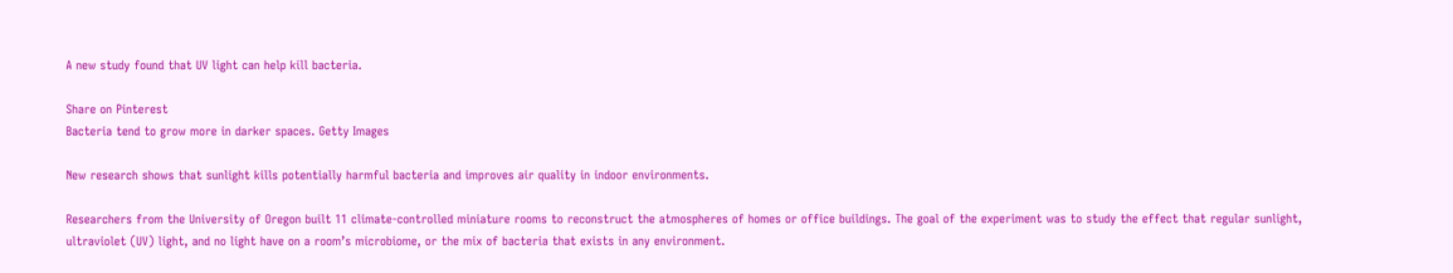A new study found that UV light can help kill bacteria.

Share on Pinterest
Bacteria tend to grow more in darker spaces. Getty Images

New research shows that sunlight kills potentially harmful bacteria and improves air quality in indoor environments.

Researchers from the University of Oregon built 11 climate-controlled miniature rooms to reconstruct the atmospheres of homes or office buildings. The goal of the experiment was to study the effect that regular sunlight, ultraviolet (UV) light, and no light have on a room’s microbiome, or the mix of bacteria that exists in any environment.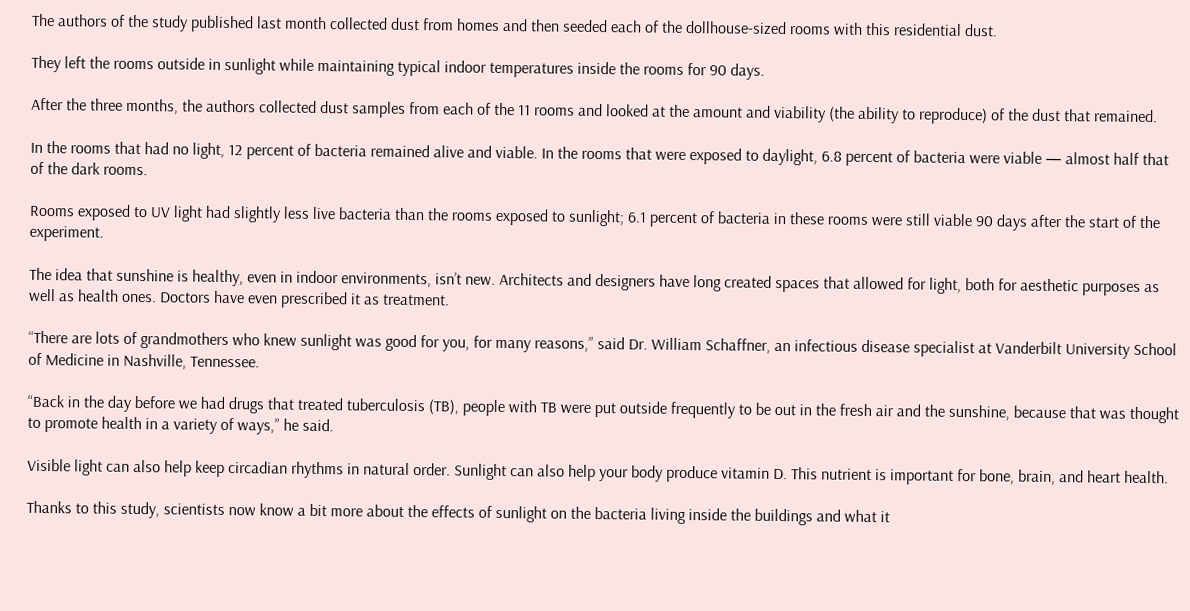The authors of the study published last month collected dust from homes and then seeded each of the dollhouse-sized rooms with this residential dust.

They left the rooms outside in sunlight while maintaining typical indoor temperatures inside the rooms for 90 days.

After the three months, the authors collected dust samples from each of the 11 rooms and looked at the amount and viability (the ability to reproduce) of the dust that remained.

In the rooms that had no light, 12 percent of bacteria remained alive and viable. In the rooms that were exposed to daylight, 6.8 percent of bacteria were viable — almost half that of the dark rooms.

Rooms exposed to UV light had slightly less live bacteria than the rooms exposed to sunlight; 6.1 percent of bacteria in these rooms were still viable 90 days after the start of the experiment.

The idea that sunshine is healthy, even in indoor environments, isn’t new. Architects and designers have long created spaces that allowed for light, both for aesthetic purposes as well as health ones. Doctors have even prescribed it as treatment.

“There are lots of grandmothers who knew sunlight was good for you, for many reasons,” said Dr. William Schaffner, an infectious disease specialist at Vanderbilt University School of Medicine in Nashville, Tennessee.

“Back in the day before we had drugs that treated tuberculosis (TB), people with TB were put outside frequently to be out in the fresh air and the sunshine, because that was thought to promote health in a variety of ways,” he said.

Visible light can also help keep circadian rhythms in natural order. Sunlight can also help your body produce vitamin D. This nutrient is important for bone, brain, and heart health.

Thanks to this study, scientists now know a bit more about the effects of sunlight on the bacteria living inside the buildings and what it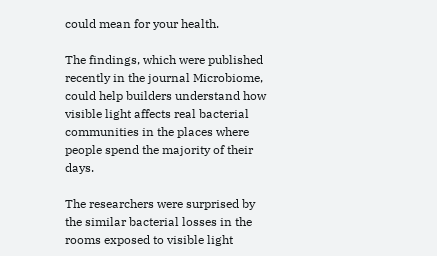could mean for your health.

The findings, which were published recently in the journal Microbiome, could help builders understand how visible light affects real bacterial communities in the places where people spend the majority of their days.

The researchers were surprised by the similar bacterial losses in the rooms exposed to visible light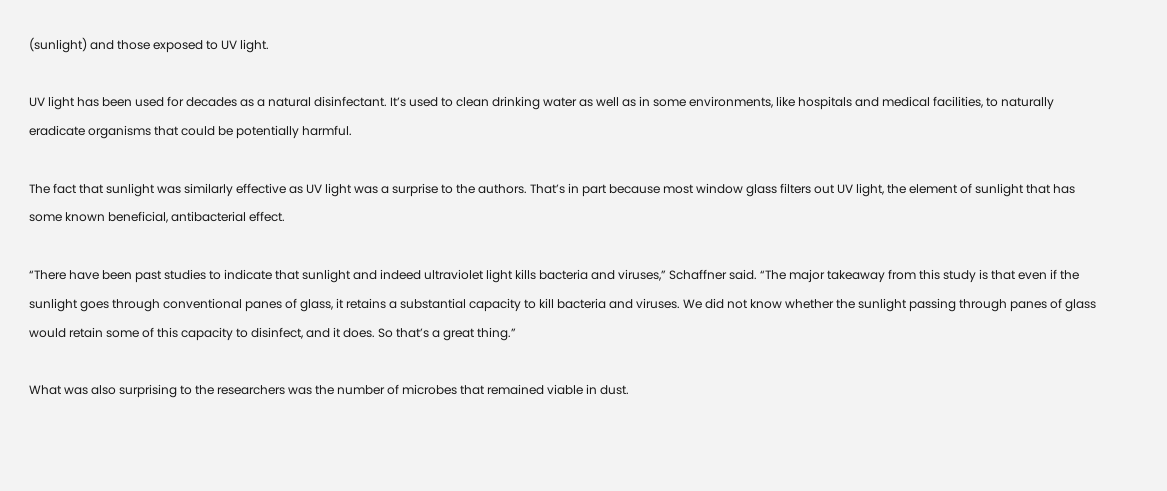(sunlight) and those exposed to UV light.

UV light has been used for decades as a natural disinfectant. It’s used to clean drinking water as well as in some environments, like hospitals and medical facilities, to naturally eradicate organisms that could be potentially harmful.

The fact that sunlight was similarly effective as UV light was a surprise to the authors. That’s in part because most window glass filters out UV light, the element of sunlight that has some known beneficial, antibacterial effect.

“There have been past studies to indicate that sunlight and indeed ultraviolet light kills bacteria and viruses,” Schaffner said. “The major takeaway from this study is that even if the sunlight goes through conventional panes of glass, it retains a substantial capacity to kill bacteria and viruses. We did not know whether the sunlight passing through panes of glass would retain some of this capacity to disinfect, and it does. So that’s a great thing.”

What was also surprising to the researchers was the number of microbes that remained viable in dust.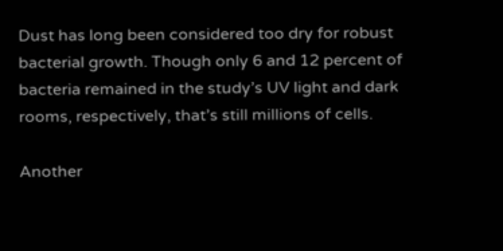Dust has long been considered too dry for robust bacterial growth. Though only 6 and 12 percent of bacteria remained in the study’s UV light and dark rooms, respectively, that’s still millions of cells.

Another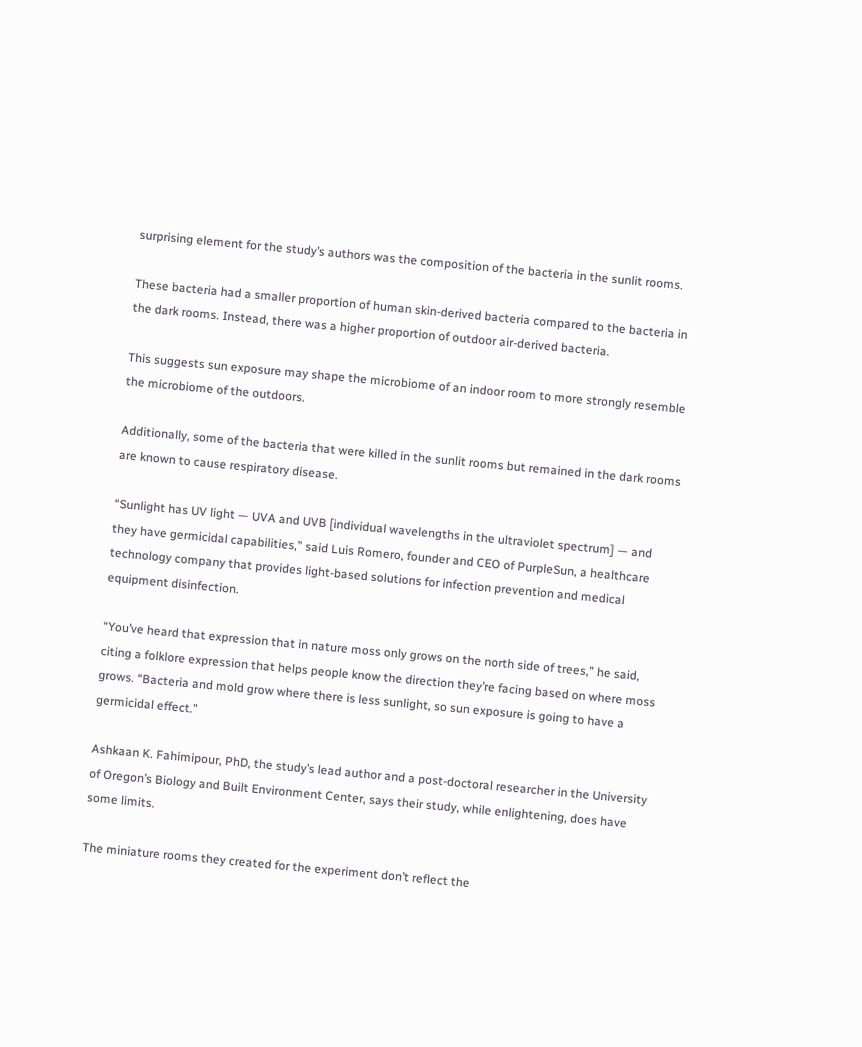surprising element for the study’s authors was the composition of the bacteria in the sunlit rooms.

These bacteria had a smaller proportion of human skin-derived bacteria compared to the bacteria in the dark rooms. Instead, there was a higher proportion of outdoor air-derived bacteria.

This suggests sun exposure may shape the microbiome of an indoor room to more strongly resemble the microbiome of the outdoors.

Additionally, some of the bacteria that were killed in the sunlit rooms but remained in the dark rooms are known to cause respiratory disease.

“Sunlight has UV light — UVA and UVB [individual wavelengths in the ultraviolet spectrum] — and they have germicidal capabilities,” said Luis Romero, founder and CEO of PurpleSun, a healthcare technology company that provides light-based solutions for infection prevention and medical equipment disinfection.

“You’ve heard that expression that in nature moss only grows on the north side of trees,” he said, citing a folklore expression that helps people know the direction they’re facing based on where moss grows. “Bacteria and mold grow where there is less sunlight, so sun exposure is going to have a germicidal effect.”

Ashkaan K. Fahimipour, PhD, the study’s lead author and a post-doctoral researcher in the University of Oregon’s Biology and Built Environment Center, says their study, while enlightening, does have some limits.

The miniature rooms they created for the experiment don’t reflect the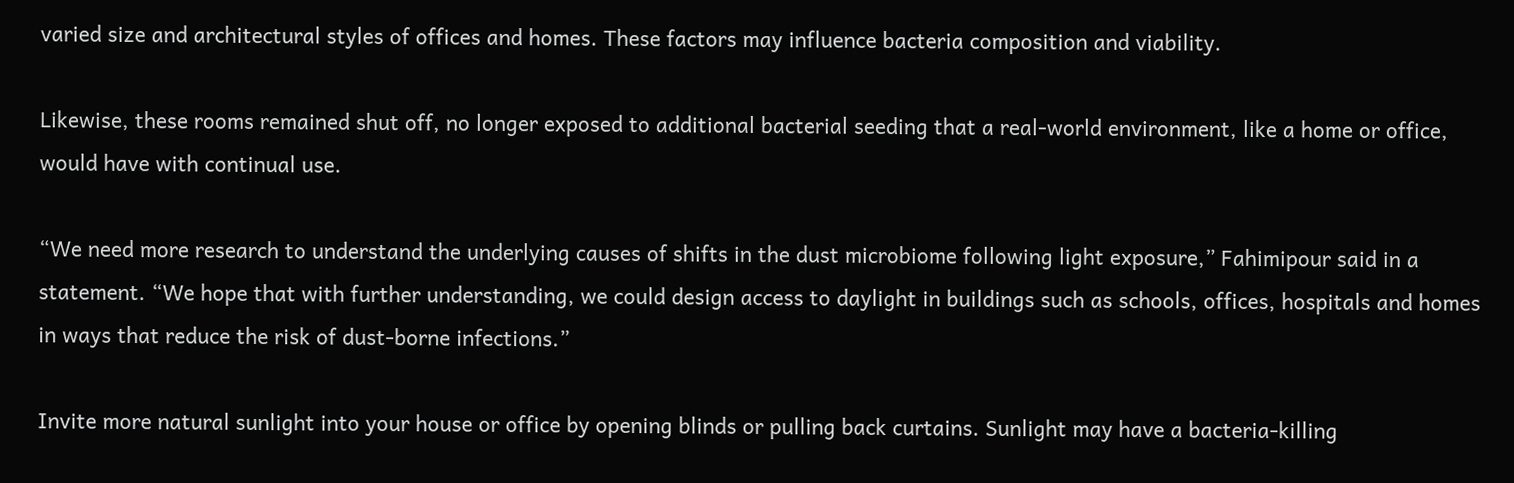varied size and architectural styles of offices and homes. These factors may influence bacteria composition and viability.

Likewise, these rooms remained shut off, no longer exposed to additional bacterial seeding that a real-world environment, like a home or office, would have with continual use.

“We need more research to understand the underlying causes of shifts in the dust microbiome following light exposure,” Fahimipour said in a statement. “We hope that with further understanding, we could design access to daylight in buildings such as schools, offices, hospitals and homes in ways that reduce the risk of dust-borne infections.”

Invite more natural sunlight into your house or office by opening blinds or pulling back curtains. Sunlight may have a bacteria-killing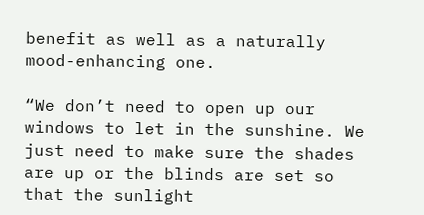benefit as well as a naturally mood-enhancing one.

“We don’t need to open up our windows to let in the sunshine. We just need to make sure the shades are up or the blinds are set so that the sunlight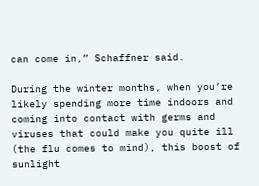can come in,” Schaffner said.

During the winter months, when you’re likely spending more time indoors and coming into contact with germs and viruses that could make you quite ill (the flu comes to mind), this boost of sunlight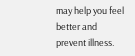may help you feel better and prevent illness.